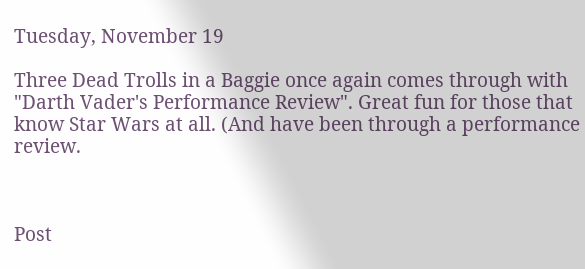Tuesday, November 19

Three Dead Trolls in a Baggie once again comes through with "Darth Vader's Performance Review". Great fun for those that know Star Wars at all. (And have been through a performance review.



Post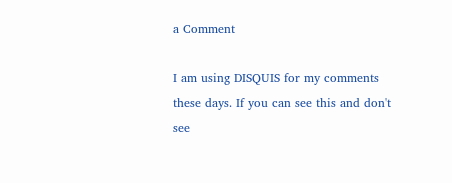a Comment

I am using DISQUIS for my comments these days. If you can see this and don't see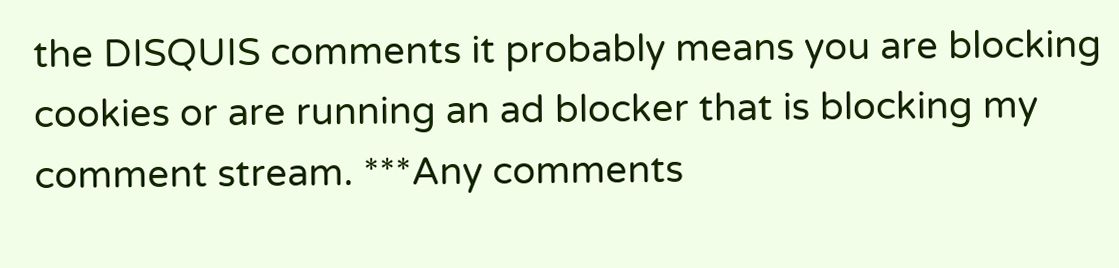the DISQUIS comments it probably means you are blocking cookies or are running an ad blocker that is blocking my comment stream. ***Any comments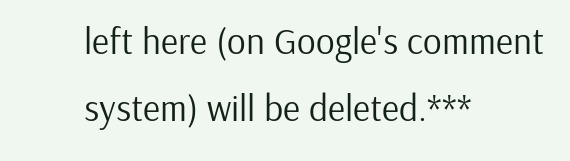left here (on Google's comment system) will be deleted.***